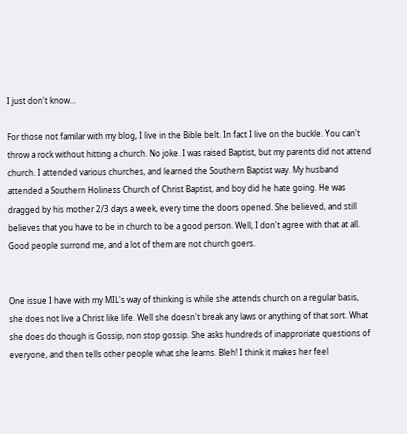I just don't know...

For those not familar with my blog, I live in the Bible belt. In fact I live on the buckle. You can't throw a rock without hitting a church. No joke. I was raised Baptist, but my parents did not attend church. I attended various churches, and learned the Southern Baptist way. My husband attended a Southern Holiness Church of Christ Baptist, and boy did he hate going. He was dragged by his mother 2/3 days a week, every time the doors opened. She believed, and still believes that you have to be in church to be a good person. Well, I don't agree with that at all. Good people surrond me, and a lot of them are not church goers.


One issue I have with my MIL's way of thinking is while she attends church on a regular basis, she does not live a Christ like life. Well she doesn't break any laws or anything of that sort. What she does do though is Gossip, non stop gossip. She asks hundreds of inapproriate questions of everyone, and then tells other people what she learns. Bleh! I think it makes her feel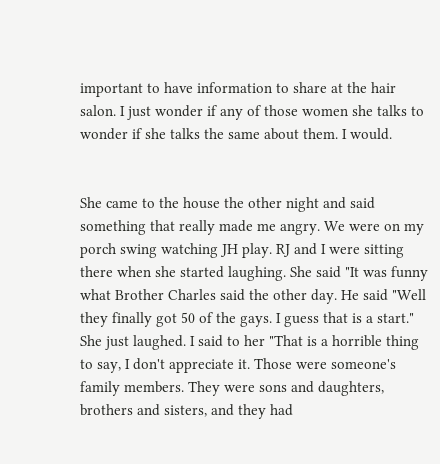important to have information to share at the hair salon. I just wonder if any of those women she talks to wonder if she talks the same about them. I would.


She came to the house the other night and said something that really made me angry. We were on my porch swing watching JH play. RJ and I were sitting there when she started laughing. She said "It was funny what Brother Charles said the other day. He said "Well they finally got 50 of the gays. I guess that is a start." She just laughed. I said to her "That is a horrible thing to say, I don't appreciate it. Those were someone's family members. They were sons and daughters,  brothers and sisters, and they had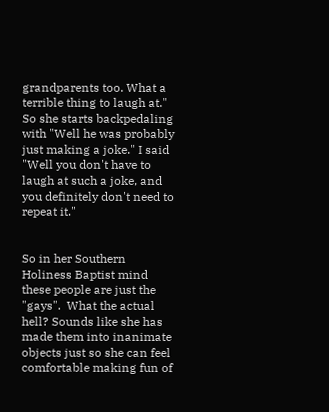grandparents too. What a terrible thing to laugh at." So she starts backpedaling with "Well he was probably just making a joke." I said "Well you don't have to laugh at such a joke, and you definitely don't need to repeat it."


So in her Southern Holiness Baptist mind these people are just the "gays".  What the actual hell? Sounds like she has made them into inanimate objects just so she can feel comfortable making fun of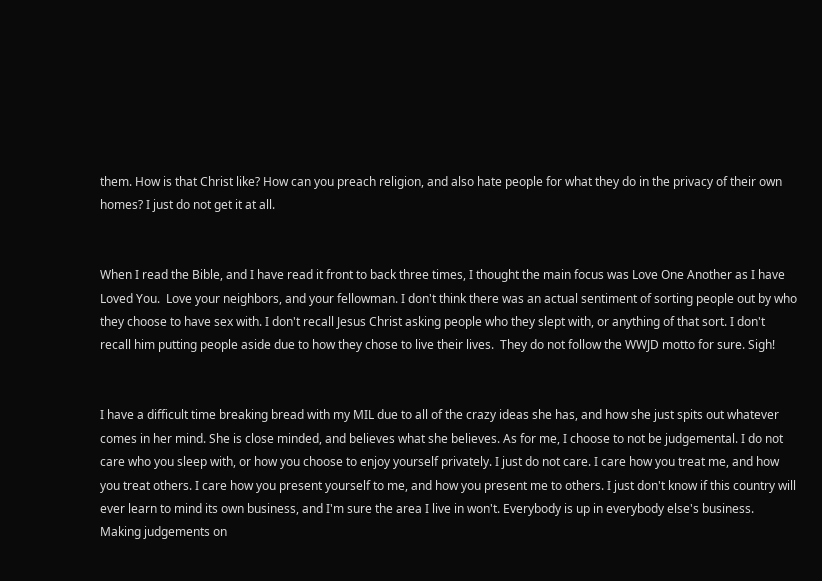them. How is that Christ like? How can you preach religion, and also hate people for what they do in the privacy of their own homes? I just do not get it at all.


When I read the Bible, and I have read it front to back three times, I thought the main focus was Love One Another as I have Loved You.  Love your neighbors, and your fellowman. I don't think there was an actual sentiment of sorting people out by who they choose to have sex with. I don't recall Jesus Christ asking people who they slept with, or anything of that sort. I don't recall him putting people aside due to how they chose to live their lives.  They do not follow the WWJD motto for sure. Sigh!


I have a difficult time breaking bread with my MIL due to all of the crazy ideas she has, and how she just spits out whatever comes in her mind. She is close minded, and believes what she believes. As for me, I choose to not be judgemental. I do not care who you sleep with, or how you choose to enjoy yourself privately. I just do not care. I care how you treat me, and how you treat others. I care how you present yourself to me, and how you present me to others. I just don't know if this country will ever learn to mind its own business, and I'm sure the area I live in won't. Everybody is up in everybody else's business. Making judgements on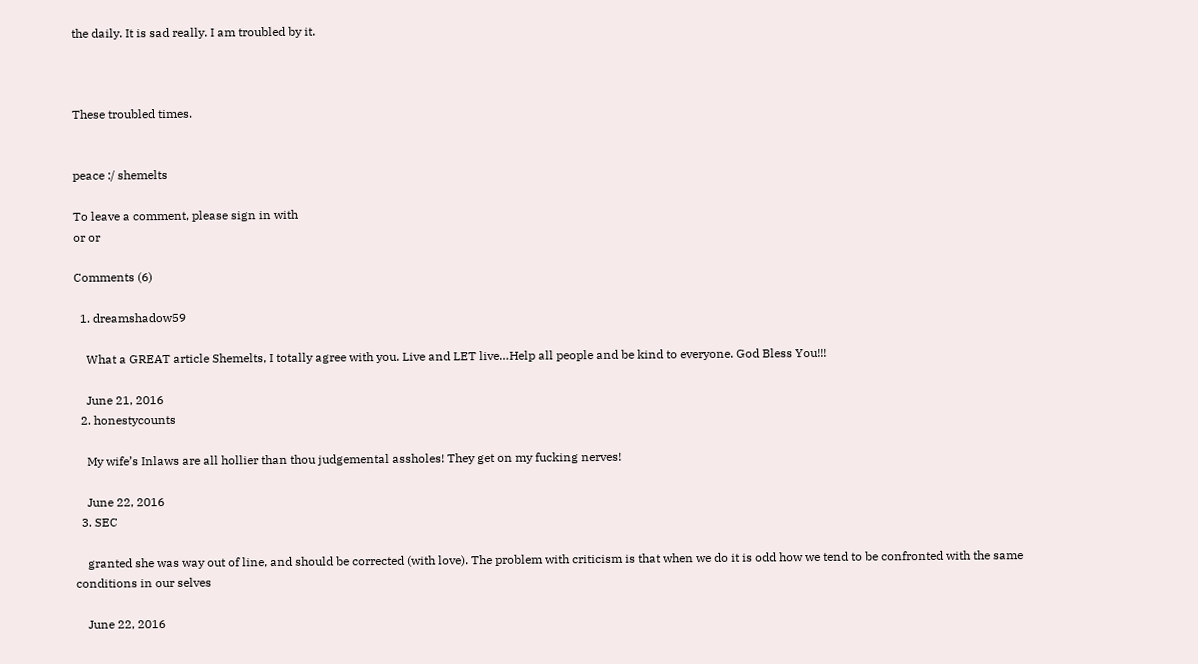the daily. It is sad really. I am troubled by it.



These troubled times.


peace :/ shemelts

To leave a comment, please sign in with
or or

Comments (6)

  1. dreamshadow59

    What a GREAT article Shemelts, I totally agree with you. Live and LET live…Help all people and be kind to everyone. God Bless You!!!

    June 21, 2016
  2. honestycounts

    My wife’s Inlaws are all hollier than thou judgemental assholes! They get on my fucking nerves!

    June 22, 2016
  3. SEC

    granted she was way out of line, and should be corrected (with love). The problem with criticism is that when we do it is odd how we tend to be confronted with the same conditions in our selves

    June 22, 2016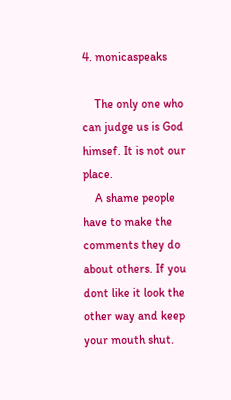4. monicaspeaks

    The only one who can judge us is God himsef. It is not our place.
    A shame people have to make the comments they do about others. If you dont like it look the other way and keep your mouth shut.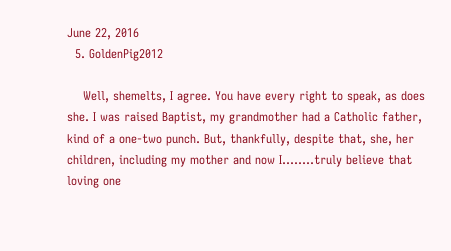June 22, 2016
  5. GoldenPig2012

    Well, shemelts, I agree. You have every right to speak, as does she. I was raised Baptist, my grandmother had a Catholic father, kind of a one-two punch. But, thankfully, despite that, she, her children, including my mother and now I……..truly believe that loving one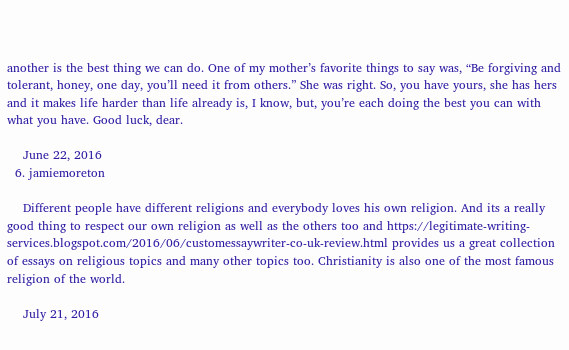another is the best thing we can do. One of my mother’s favorite things to say was, “Be forgiving and tolerant, honey, one day, you’ll need it from others.” She was right. So, you have yours, she has hers and it makes life harder than life already is, I know, but, you’re each doing the best you can with what you have. Good luck, dear.

    June 22, 2016
  6. jamiemoreton

    Different people have different religions and everybody loves his own religion. And its a really good thing to respect our own religion as well as the others too and https://legitimate-writing-services.blogspot.com/2016/06/customessaywriter-co-uk-review.html provides us a great collection of essays on religious topics and many other topics too. Christianity is also one of the most famous religion of the world.

    July 21, 2016